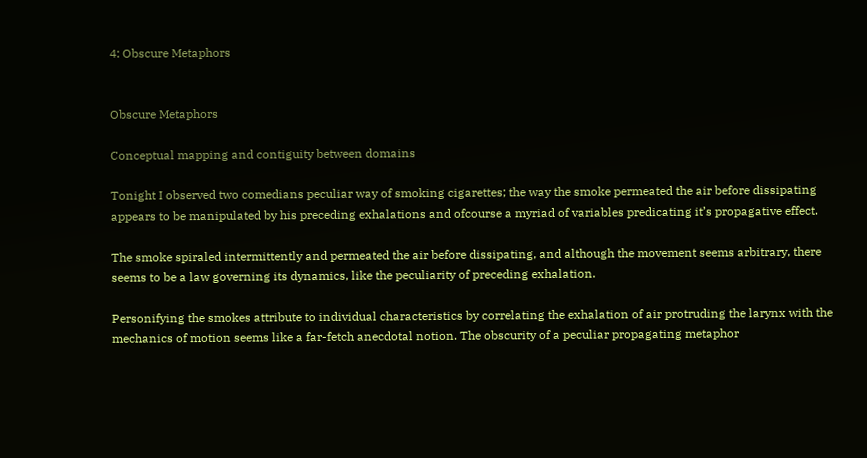4: Obscure Metaphors


Obscure Metaphors

Conceptual mapping and contiguity between domains

Tonight I observed two comedians peculiar way of smoking cigarettes; the way the smoke permeated the air before dissipating appears to be manipulated by his preceding exhalations and ofcourse a myriad of variables predicating it’s propagative effect.

The smoke spiraled intermittently and permeated the air before dissipating, and although the movement seems arbitrary, there seems to be a law governing its dynamics, like the peculiarity of preceding exhalation.

Personifying the smokes attribute to individual characteristics by correlating the exhalation of air protruding the larynx with the mechanics of motion seems like a far-fetch anecdotal notion. The obscurity of a peculiar propagating metaphor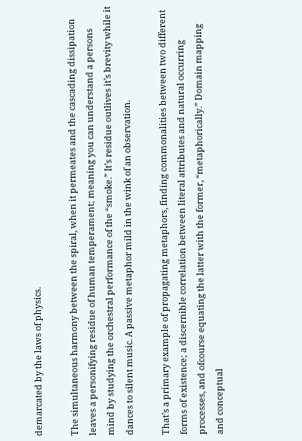demarcated by the laws of physics.

The simultaneous harmony between the spiral, when it permeates and the cascading dissipation leaves a personifying residue of human temperament; meaning you can understand a persons mind by studying the orchestral performance of the “smoke.” It’s residue outlives it’s brevity while it dances to silent music. A passive metaphor mild in the wink of an observation.

That’s a primary example of propagating metaphors, finding commonalities between two different forms of existence; a discernible correlation between literal attributes and natural occurring processes, and ofcourse equating the latter with the former, “metaphorically.” Domain mapping and conceptual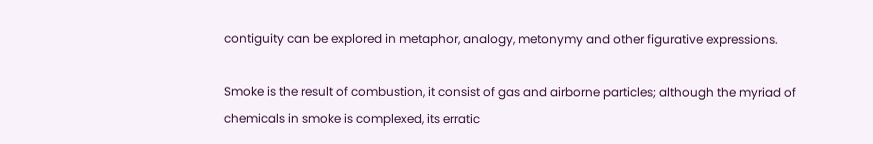contiguity can be explored in metaphor, analogy, metonymy and other figurative expressions.

Smoke is the result of combustion, it consist of gas and airborne particles; although the myriad of chemicals in smoke is complexed, its erratic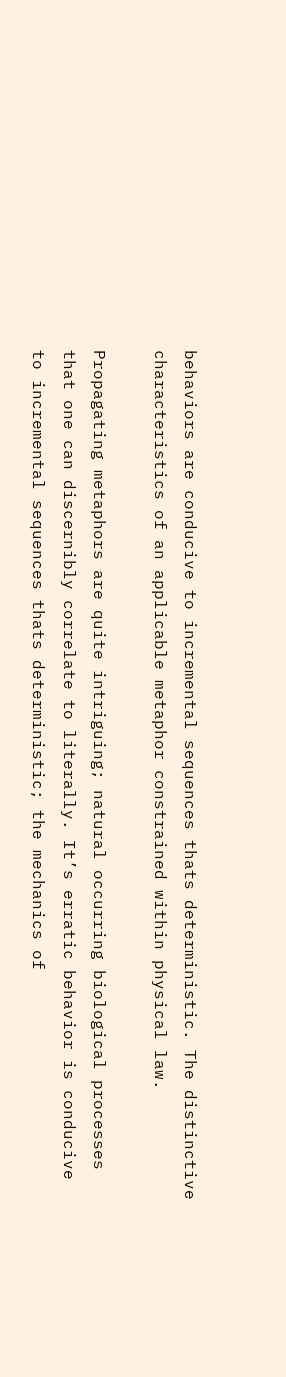behaviors are conducive to incremental sequences thats deterministic. The distinctive characteristics of an applicable metaphor constrained within physical law.

Propagating metaphors are quite intriguing; natural occurring biological processes that one can discernibly correlate to literally. It’s erratic behavior is conducive to incremental sequences thats deterministic; the mechanics of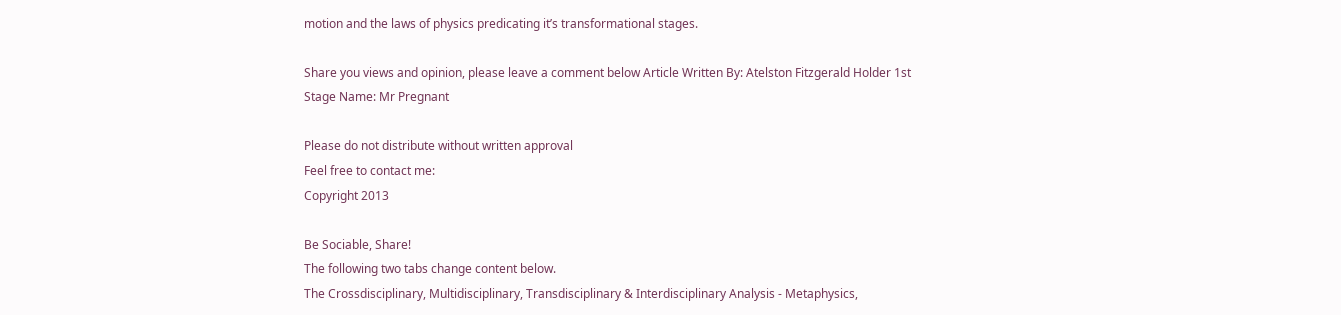motion and the laws of physics predicating it’s transformational stages.

Share you views and opinion, please leave a comment below Article Written By: Atelston Fitzgerald Holder 1st
Stage Name: Mr Pregnant

Please do not distribute without written approval
Feel free to contact me:
Copyright 2013

Be Sociable, Share!
The following two tabs change content below.
The Crossdisciplinary, Multidisciplinary, Transdisciplinary & Interdisciplinary Analysis - Metaphysics,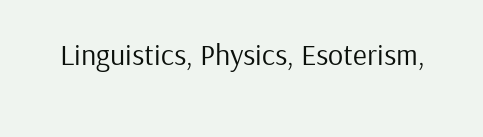Linguistics, Physics, Esoterism,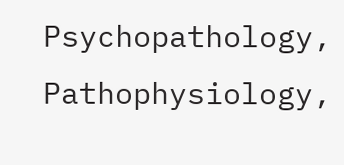Psychopathology, Pathophysiology,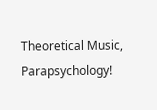Theoretical Music, Parapsychology!